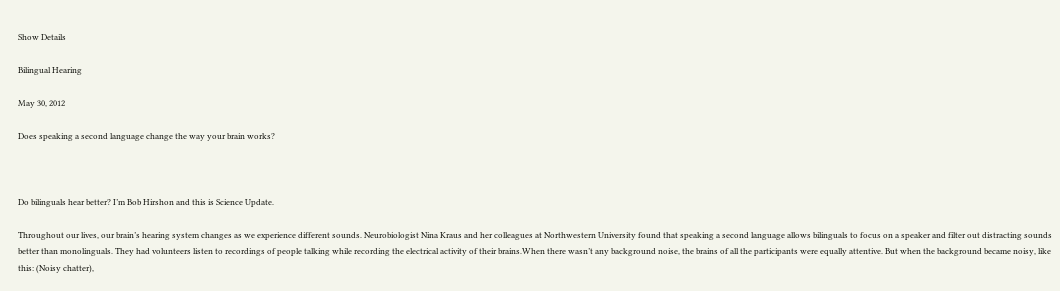Show Details

Bilingual Hearing

May 30, 2012

Does speaking a second language change the way your brain works?



Do bilinguals hear better? I’m Bob Hirshon and this is Science Update.

Throughout our lives, our brain’s hearing system changes as we experience different sounds. Neurobiologist Nina Kraus and her colleagues at Northwestern University found that speaking a second language allows bilinguals to focus on a speaker and filter out distracting sounds better than monolinguals. They had volunteers listen to recordings of people talking while recording the electrical activity of their brains.When there wasn’t any background noise, the brains of all the participants were equally attentive. But when the background became noisy, like this: (Noisy chatter),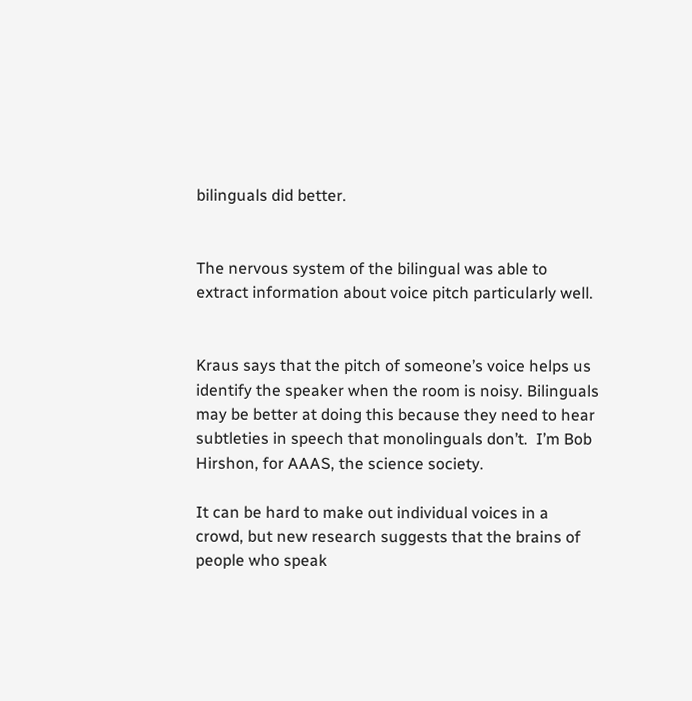bilinguals did better.


The nervous system of the bilingual was able to extract information about voice pitch particularly well.


Kraus says that the pitch of someone’s voice helps us identify the speaker when the room is noisy. Bilinguals may be better at doing this because they need to hear subtleties in speech that monolinguals don’t.  I’m Bob Hirshon, for AAAS, the science society.

It can be hard to make out individual voices in a crowd, but new research suggests that the brains of people who speak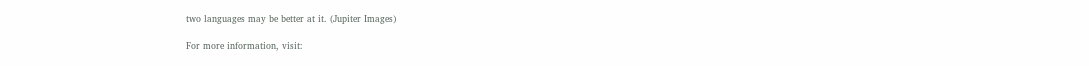two languages may be better at it. (Jupiter Images)

For more information, visit: